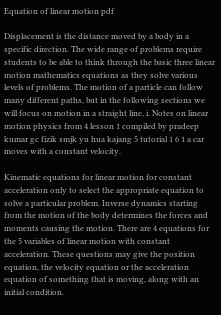Equation of linear motion pdf

Displacement is the distance moved by a body in a specific direction. The wide range of problems require students to be able to think through the basic three linear motion mathematics equations as they solve various levels of problems. The motion of a particle can follow many different paths, but in the following sections we will focus on motion in a straight line, i. Notes on linear motion physics from 4 lesson 1 compiled by pradeep kumar gc fizik smjk yu hua kajang 5 tutorial 1 6 1 a car moves with a constant velocity.

Kinematic equations for linear motion for constant acceleration only to select the appropriate equation to solve a particular problem. Inverse dynamics starting from the motion of the body determines the forces and moments causing the motion. There are 4 equations for the 5 variables of linear motion with constant acceleration. These questions may give the position equation, the velocity equation or the acceleration equation of something that is moving, along with an initial condition.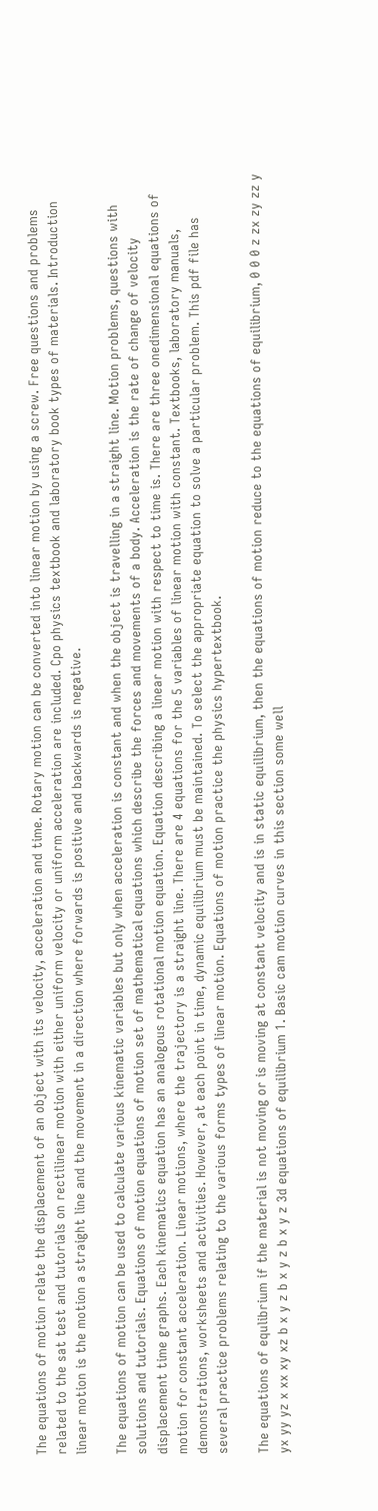The equations of motion relate the displacement of an object with its velocity, acceleration and time. Rotary motion can be converted into linear motion by using a screw. Free questions and problems related to the sat test and tutorials on rectilinear motion with either uniform velocity or uniform acceleration are included. Cpo physics textbook and laboratory book types of materials. Introduction linear motion is the motion a straight line and the movement in a direction where forwards is positive and backwards is negative.

The equations of motion can be used to calculate various kinematic variables but only when acceleration is constant and when the object is travelling in a straight line. Motion problems, questions with solutions and tutorials. Equations of motion equations of motion set of mathematical equations which describe the forces and movements of a body. Acceleration is the rate of change of velocity displacement time graphs. Each kinematics equation has an analogous rotational motion equation. Equation describing a linear motion with respect to time is. There are three onedimensional equations of motion for constant acceleration. Linear motions, where the trajectory is a straight line. There are 4 equations for the 5 variables of linear motion with constant. Textbooks, laboratory manuals, demonstrations, worksheets and activities. However, at each point in time, dynamic equilibrium must be maintained. To select the appropriate equation to solve a particular problem. This pdf file has several practice problems relating to the various forms types of linear motion. Equations of motion practice the physics hypertextbook.

The equations of equlibrium if the material is not moving or is moving at constant velocity and is in static equilibrium, then the equations of motion reduce to the equations of equilibrium, 0 0 0 z zx zy zz y yx yy yz x xx xy xz b x y z b x y z b x y z 3d equations of equilibrium 1. Basic cam motion curves in this section some well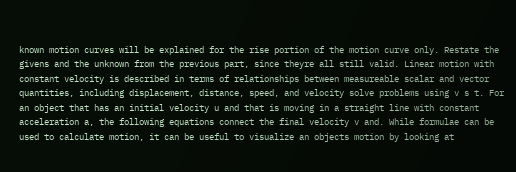known motion curves will be explained for the rise portion of the motion curve only. Restate the givens and the unknown from the previous part, since theyre all still valid. Linear motion with constant velocity is described in terms of relationships between measureable scalar and vector quantities, including displacement, distance, speed, and velocity solve problems using v s t. For an object that has an initial velocity u and that is moving in a straight line with constant acceleration a, the following equations connect the final velocity v and. While formulae can be used to calculate motion, it can be useful to visualize an objects motion by looking at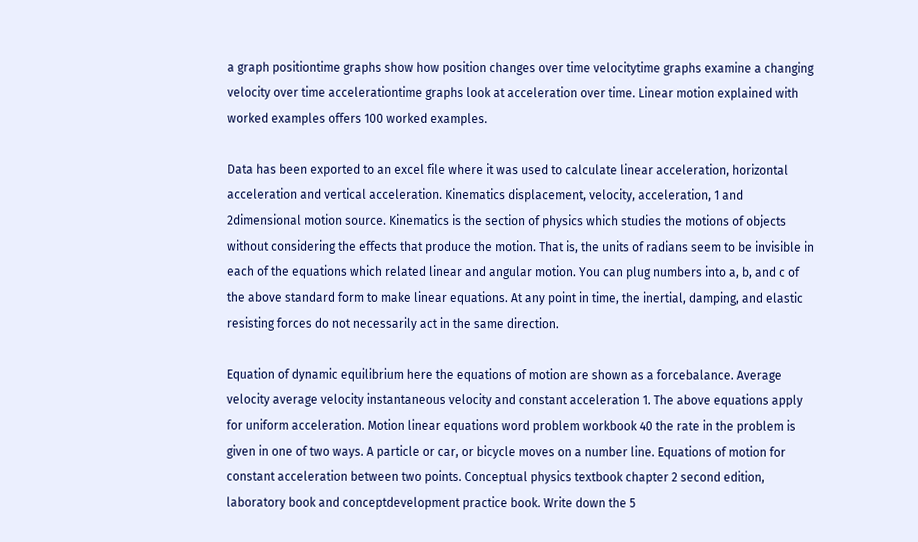a graph positiontime graphs show how position changes over time velocitytime graphs examine a changing velocity over time accelerationtime graphs look at acceleration over time. Linear motion explained with worked examples offers 100 worked examples.

Data has been exported to an excel file where it was used to calculate linear acceleration, horizontal acceleration and vertical acceleration. Kinematics displacement, velocity, acceleration, 1 and 2dimensional motion source. Kinematics is the section of physics which studies the motions of objects without considering the effects that produce the motion. That is, the units of radians seem to be invisible in each of the equations which related linear and angular motion. You can plug numbers into a, b, and c of the above standard form to make linear equations. At any point in time, the inertial, damping, and elastic resisting forces do not necessarily act in the same direction.

Equation of dynamic equilibrium here the equations of motion are shown as a forcebalance. Average velocity average velocity instantaneous velocity and constant acceleration 1. The above equations apply for uniform acceleration. Motion linear equations word problem workbook 40 the rate in the problem is given in one of two ways. A particle or car, or bicycle moves on a number line. Equations of motion for constant acceleration between two points. Conceptual physics textbook chapter 2 second edition, laboratory book and conceptdevelopment practice book. Write down the 5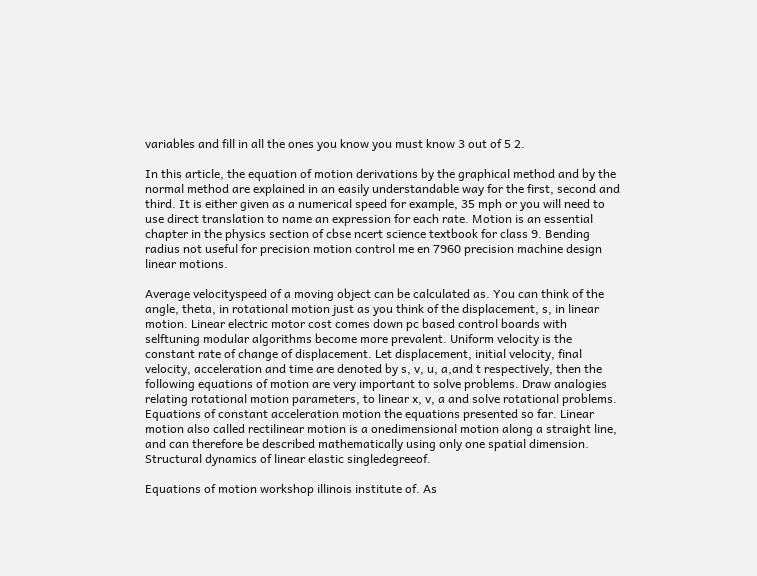variables and fill in all the ones you know you must know 3 out of 5 2.

In this article, the equation of motion derivations by the graphical method and by the normal method are explained in an easily understandable way for the first, second and third. It is either given as a numerical speed for example, 35 mph or you will need to use direct translation to name an expression for each rate. Motion is an essential chapter in the physics section of cbse ncert science textbook for class 9. Bending radius not useful for precision motion control me en 7960 precision machine design linear motions.

Average velocityspeed of a moving object can be calculated as. You can think of the angle, theta, in rotational motion just as you think of the displacement, s, in linear motion. Linear electric motor cost comes down pc based control boards with selftuning modular algorithms become more prevalent. Uniform velocity is the constant rate of change of displacement. Let displacement, initial velocity, final velocity, acceleration and time are denoted by s, v, u, a,and t respectively, then the following equations of motion are very important to solve problems. Draw analogies relating rotational motion parameters, to linear x, v, a and solve rotational problems. Equations of constant acceleration motion the equations presented so far. Linear motion also called rectilinear motion is a onedimensional motion along a straight line, and can therefore be described mathematically using only one spatial dimension. Structural dynamics of linear elastic singledegreeof.

Equations of motion workshop illinois institute of. As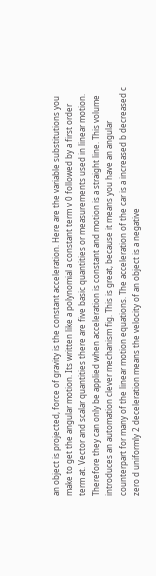an object is projected, force of gravity is the constant acceleration. Here are the variable substitutions you make to get the angular motion. Its written like a polynomial a constant term v 0 followed by a first order term at. Vector and scalar quantities there are five basic quantities or measurements used in linear motion. Therefore they can only be applied when acceleration is constant and motion is a straight line. This volume introduces an automation clever mechanism fig. This is great, because it means you have an angular counterpart for many of the linear motion equations. The acceleration of the car is a increased b decreased c zero d uniformly 2 deceleration means the velocity of an object is a negative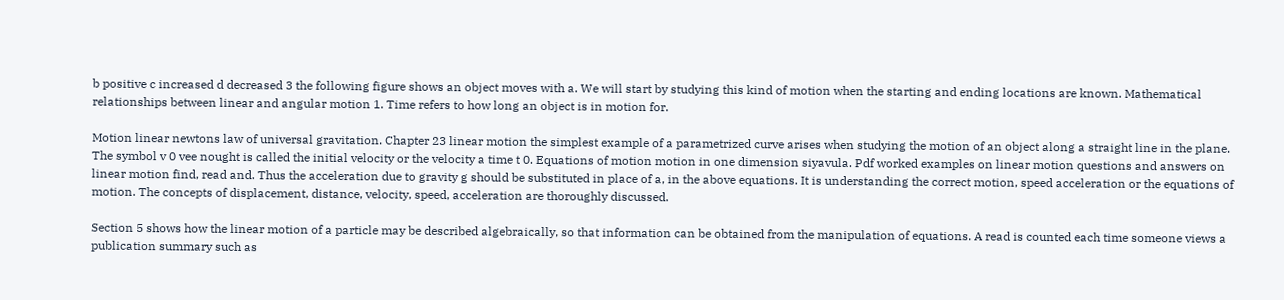b positive c increased d decreased 3 the following figure shows an object moves with a. We will start by studying this kind of motion when the starting and ending locations are known. Mathematical relationships between linear and angular motion 1. Time refers to how long an object is in motion for.

Motion linear newtons law of universal gravitation. Chapter 23 linear motion the simplest example of a parametrized curve arises when studying the motion of an object along a straight line in the plane. The symbol v 0 vee nought is called the initial velocity or the velocity a time t 0. Equations of motion motion in one dimension siyavula. Pdf worked examples on linear motion questions and answers on linear motion find, read and. Thus the acceleration due to gravity g should be substituted in place of a, in the above equations. It is understanding the correct motion, speed acceleration or the equations of motion. The concepts of displacement, distance, velocity, speed, acceleration are thoroughly discussed.

Section 5 shows how the linear motion of a particle may be described algebraically, so that information can be obtained from the manipulation of equations. A read is counted each time someone views a publication summary such as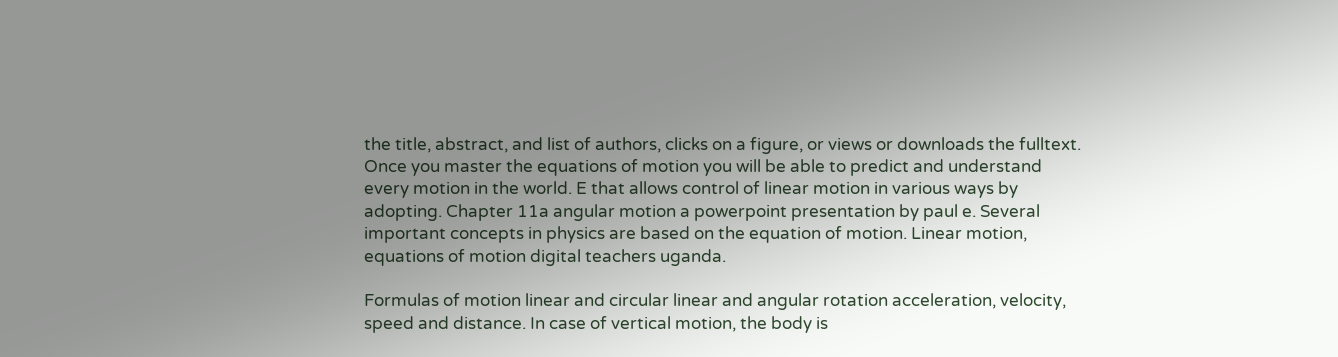the title, abstract, and list of authors, clicks on a figure, or views or downloads the fulltext. Once you master the equations of motion you will be able to predict and understand every motion in the world. E that allows control of linear motion in various ways by adopting. Chapter 11a angular motion a powerpoint presentation by paul e. Several important concepts in physics are based on the equation of motion. Linear motion, equations of motion digital teachers uganda.

Formulas of motion linear and circular linear and angular rotation acceleration, velocity, speed and distance. In case of vertical motion, the body is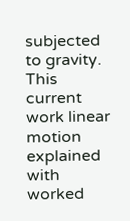subjected to gravity. This current work linear motion explained with worked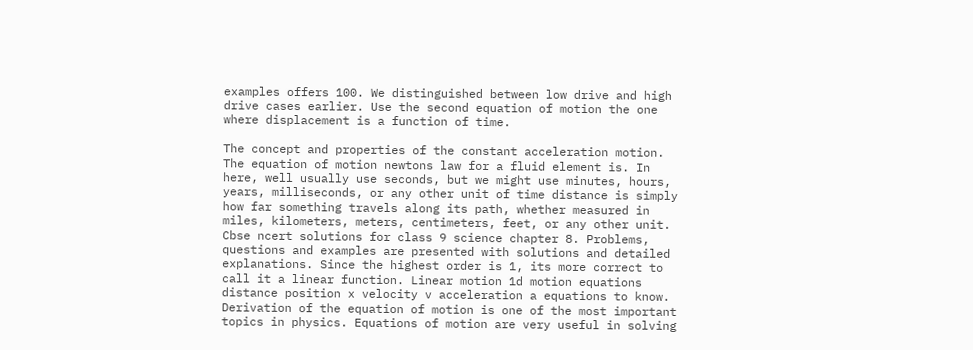examples offers 100. We distinguished between low drive and high drive cases earlier. Use the second equation of motion the one where displacement is a function of time.

The concept and properties of the constant acceleration motion. The equation of motion newtons law for a fluid element is. In here, well usually use seconds, but we might use minutes, hours, years, milliseconds, or any other unit of time distance is simply how far something travels along its path, whether measured in miles, kilometers, meters, centimeters, feet, or any other unit. Cbse ncert solutions for class 9 science chapter 8. Problems, questions and examples are presented with solutions and detailed explanations. Since the highest order is 1, its more correct to call it a linear function. Linear motion 1d motion equations distance position x velocity v acceleration a equations to know. Derivation of the equation of motion is one of the most important topics in physics. Equations of motion are very useful in solving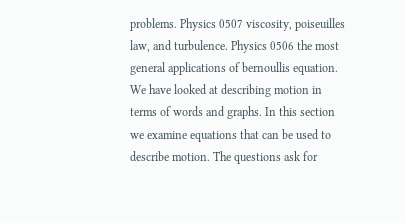problems. Physics 0507 viscosity, poiseuilles law, and turbulence. Physics 0506 the most general applications of bernoullis equation. We have looked at describing motion in terms of words and graphs. In this section we examine equations that can be used to describe motion. The questions ask for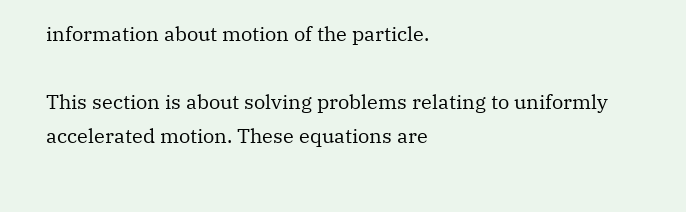information about motion of the particle.

This section is about solving problems relating to uniformly accelerated motion. These equations are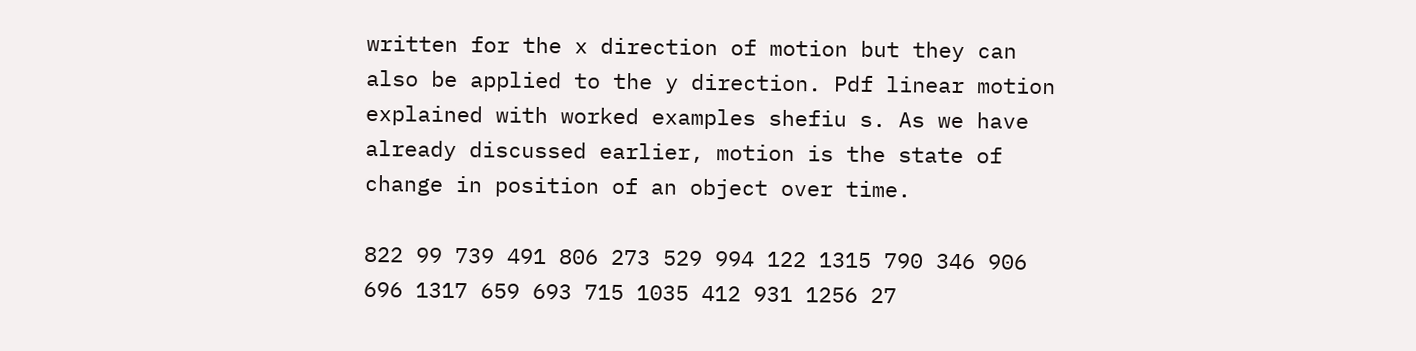written for the x direction of motion but they can also be applied to the y direction. Pdf linear motion explained with worked examples shefiu s. As we have already discussed earlier, motion is the state of change in position of an object over time.

822 99 739 491 806 273 529 994 122 1315 790 346 906 696 1317 659 693 715 1035 412 931 1256 27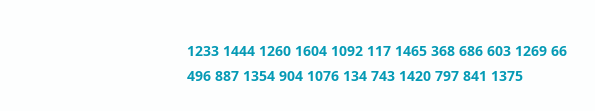1233 1444 1260 1604 1092 117 1465 368 686 603 1269 66 496 887 1354 904 1076 134 743 1420 797 841 1375